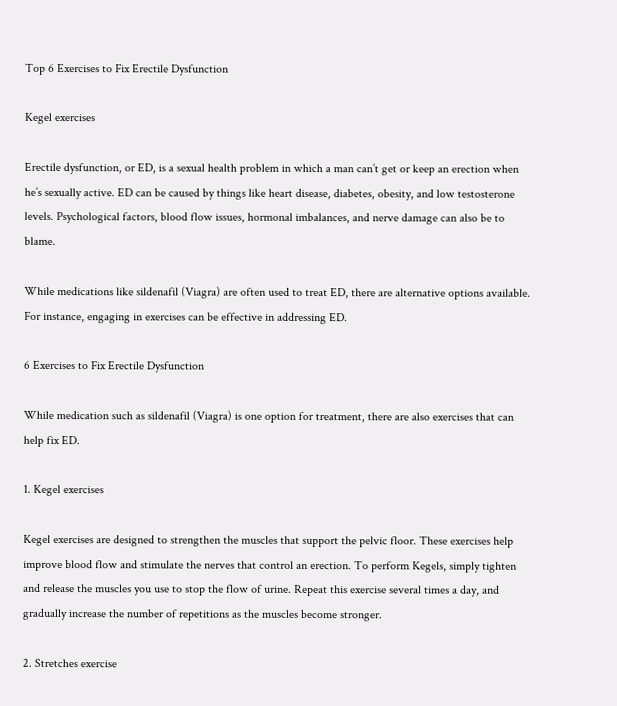Top 6 Exercises to Fix Erectile Dysfunction

Kegel exercises

Erectile dysfunction, or ED, is a sexual health problem in which a man can’t get or keep an erection when he’s sexually active. ED can be caused by things like heart disease, diabetes, obesity, and low testosterone levels. Psychological factors, blood flow issues, hormonal imbalances, and nerve damage can also be to blame.

While medications like sildenafil (Viagra) are often used to treat ED, there are alternative options available. For instance, engaging in exercises can be effective in addressing ED.

6 Exercises to Fix Erectile Dysfunction

While medication such as sildenafil (Viagra) is one option for treatment, there are also exercises that can help fix ED.

1. Kegel exercises

Kegel exercises are designed to strengthen the muscles that support the pelvic floor. These exercises help improve blood flow and stimulate the nerves that control an erection. To perform Kegels, simply tighten and release the muscles you use to stop the flow of urine. Repeat this exercise several times a day, and gradually increase the number of repetitions as the muscles become stronger.

2. Stretches exercise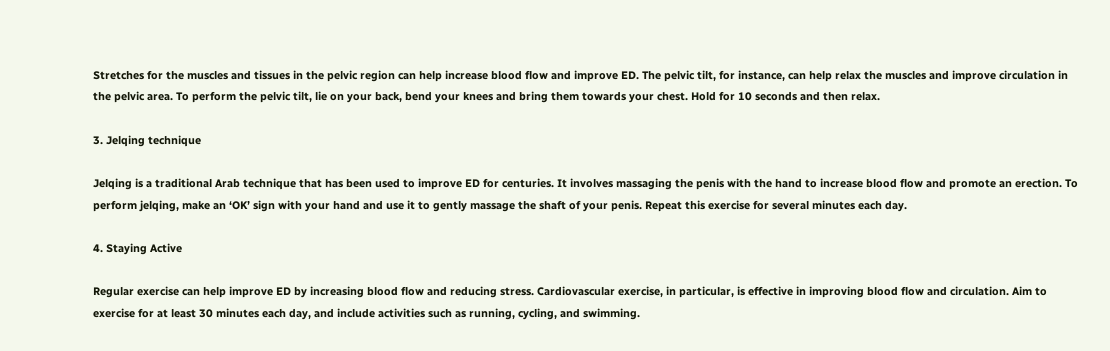Stretches for the muscles and tissues in the pelvic region can help increase blood flow and improve ED. The pelvic tilt, for instance, can help relax the muscles and improve circulation in the pelvic area. To perform the pelvic tilt, lie on your back, bend your knees and bring them towards your chest. Hold for 10 seconds and then relax.

3. Jelqing technique

Jelqing is a traditional Arab technique that has been used to improve ED for centuries. It involves massaging the penis with the hand to increase blood flow and promote an erection. To perform jelqing, make an ‘OK’ sign with your hand and use it to gently massage the shaft of your penis. Repeat this exercise for several minutes each day.

4. Staying Active

Regular exercise can help improve ED by increasing blood flow and reducing stress. Cardiovascular exercise, in particular, is effective in improving blood flow and circulation. Aim to exercise for at least 30 minutes each day, and include activities such as running, cycling, and swimming.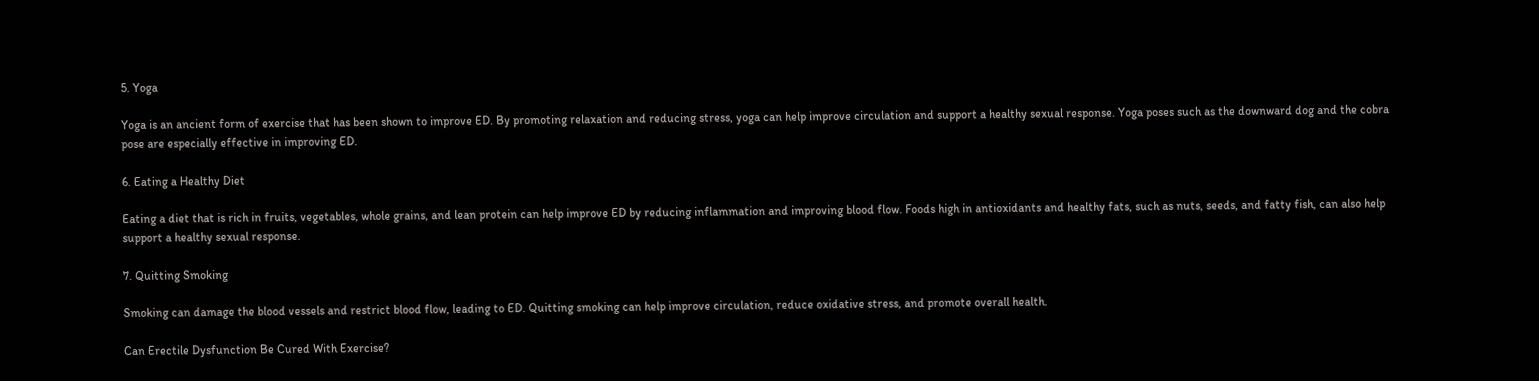5. Yoga

Yoga is an ancient form of exercise that has been shown to improve ED. By promoting relaxation and reducing stress, yoga can help improve circulation and support a healthy sexual response. Yoga poses such as the downward dog and the cobra pose are especially effective in improving ED.

6. Eating a Healthy Diet

Eating a diet that is rich in fruits, vegetables, whole grains, and lean protein can help improve ED by reducing inflammation and improving blood flow. Foods high in antioxidants and healthy fats, such as nuts, seeds, and fatty fish, can also help support a healthy sexual response.

7. Quitting Smoking

Smoking can damage the blood vessels and restrict blood flow, leading to ED. Quitting smoking can help improve circulation, reduce oxidative stress, and promote overall health.

Can Erectile Dysfunction Be Cured With Exercise?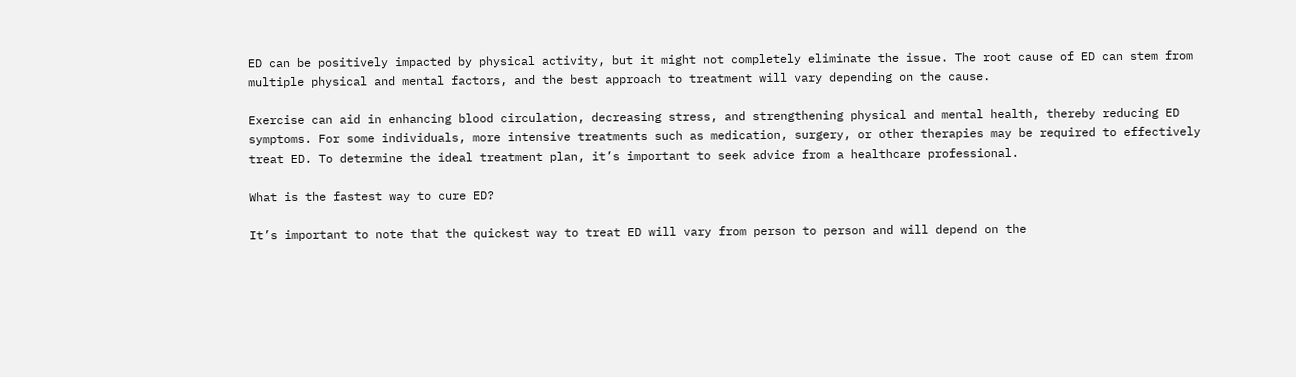ED can be positively impacted by physical activity, but it might not completely eliminate the issue. The root cause of ED can stem from multiple physical and mental factors, and the best approach to treatment will vary depending on the cause.

Exercise can aid in enhancing blood circulation, decreasing stress, and strengthening physical and mental health, thereby reducing ED symptoms. For some individuals, more intensive treatments such as medication, surgery, or other therapies may be required to effectively treat ED. To determine the ideal treatment plan, it’s important to seek advice from a healthcare professional.

What is the fastest way to cure ED?

It’s important to note that the quickest way to treat ED will vary from person to person and will depend on the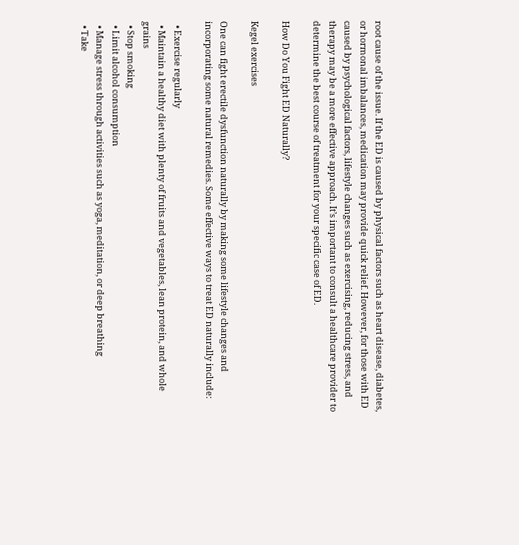root cause of the issue. If the ED is caused by physical factors such as heart disease, diabetes, or hormonal imbalances, medication may provide quick relief. However, for those with ED caused by psychological factors, lifestyle changes such as exercising, reducing stress, and therapy may be a more effective approach. It’s important to consult a healthcare provider to determine the best course of treatment for your specific case of ED.

How Do You Fight ED Naturally?

Kegel exercises

One can fight erectile dysfunction naturally by making some lifestyle changes and incorporating some natural remedies. Some effective ways to treat ED naturally include:

  • Exercise regularly
  • Maintain a healthy diet with plenty of fruits and vegetables, lean protein, and whole grains
  • Stop smoking
  • Limit alcohol consumption
  • Manage stress through activities such as yoga, meditation, or deep breathing
  • Take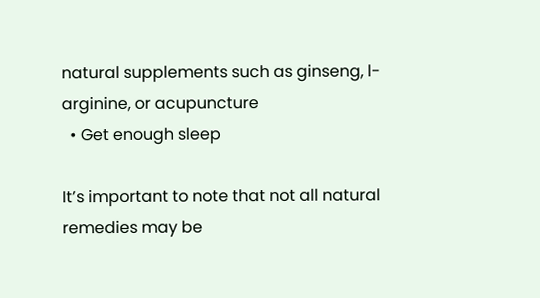natural supplements such as ginseng, l-arginine, or acupuncture
  • Get enough sleep

It’s important to note that not all natural remedies may be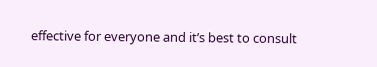effective for everyone and it’s best to consult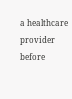a healthcare provider before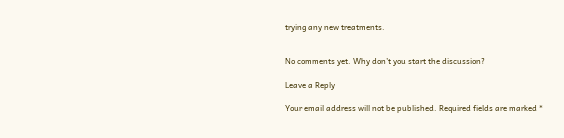trying any new treatments.


No comments yet. Why don’t you start the discussion?

Leave a Reply

Your email address will not be published. Required fields are marked *